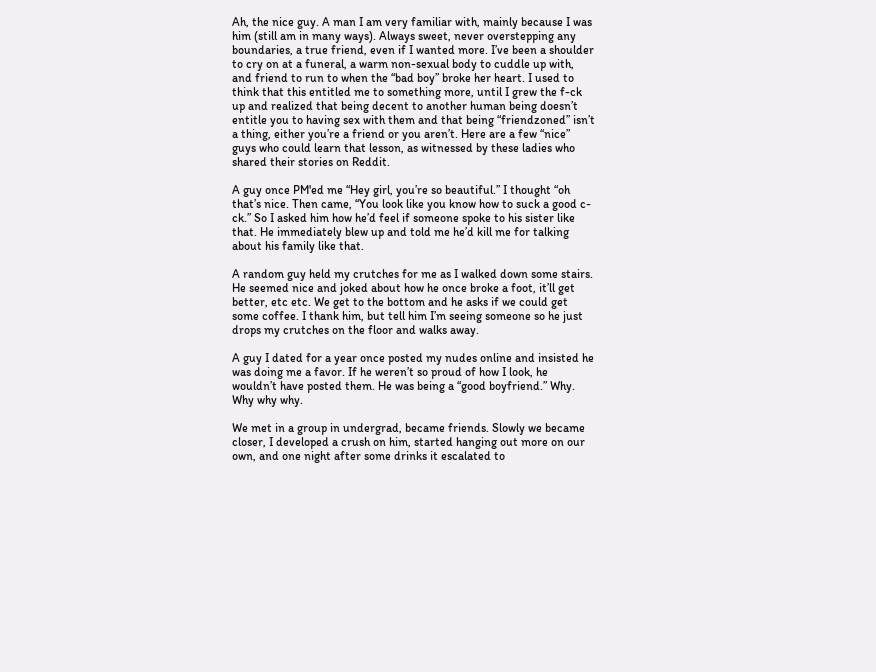Ah, the nice guy. A man I am very familiar with, mainly because I was him (still am in many ways). Always sweet, never overstepping any boundaries, a true friend, even if I wanted more. I’ve been a shoulder to cry on at a funeral, a warm non-sexual body to cuddle up with, and friend to run to when the “bad boy” broke her heart. I used to think that this entitled me to something more, until I grew the f-ck up and realized that being decent to another human being doesn’t entitle you to having sex with them and that being “friendzoned” isn’t a thing, either you’re a friend or you aren’t. Here are a few “nice” guys who could learn that lesson, as witnessed by these ladies who shared their stories on Reddit.

A guy once PM'ed me “Hey girl, you’re so beautiful.” I thought “oh that’s nice. Then came, “You look like you know how to suck a good c-ck.” So I asked him how he’d feel if someone spoke to his sister like that. He immediately blew up and told me he’d kill me for talking about his family like that.

A random guy held my crutches for me as I walked down some stairs. He seemed nice and joked about how he once broke a foot, it’ll get better, etc etc. We get to the bottom and he asks if we could get some coffee. I thank him, but tell him I’m seeing someone so he just drops my crutches on the floor and walks away.

A guy I dated for a year once posted my nudes online and insisted he was doing me a favor. If he weren’t so proud of how I look, he wouldn’t have posted them. He was being a “good boyfriend.” Why. Why why why.

We met in a group in undergrad, became friends. Slowly we became closer, I developed a crush on him, started hanging out more on our own, and one night after some drinks it escalated to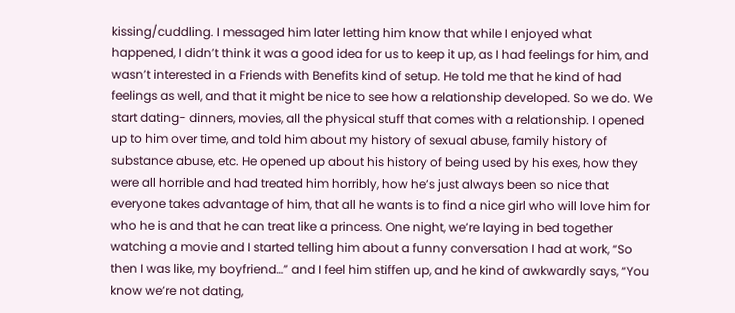kissing/cuddling. I messaged him later letting him know that while I enjoyed what happened, I didn’t think it was a good idea for us to keep it up, as I had feelings for him, and wasn’t interested in a Friends with Benefits kind of setup. He told me that he kind of had feelings as well, and that it might be nice to see how a relationship developed. So we do. We start dating- dinners, movies, all the physical stuff that comes with a relationship. I opened up to him over time, and told him about my history of sexual abuse, family history of substance abuse, etc. He opened up about his history of being used by his exes, how they were all horrible and had treated him horribly, how he’s just always been so nice that everyone takes advantage of him, that all he wants is to find a nice girl who will love him for who he is and that he can treat like a princess. One night, we’re laying in bed together watching a movie and I started telling him about a funny conversation I had at work, “So then I was like, my boyfriend…” and I feel him stiffen up, and he kind of awkwardly says, “You know we’re not dating,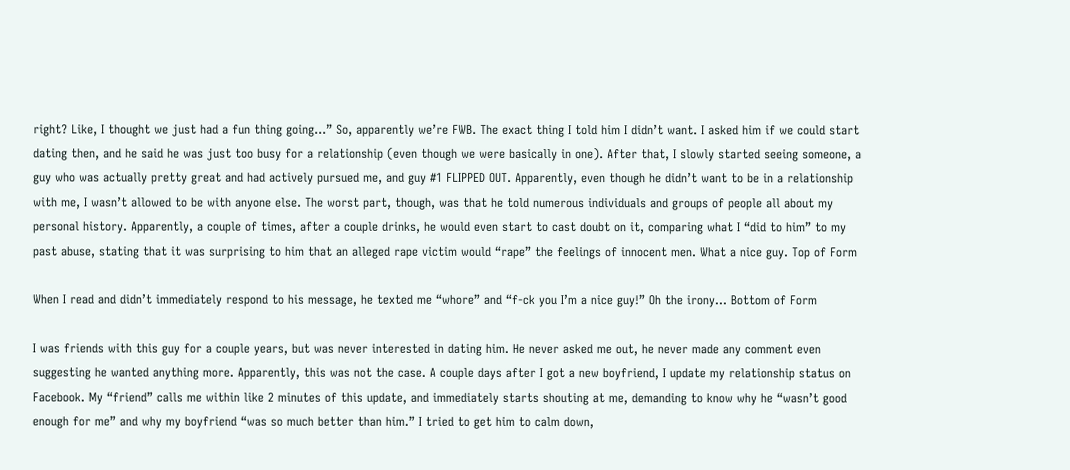right? Like, I thought we just had a fun thing going…” So, apparently we’re FWB. The exact thing I told him I didn’t want. I asked him if we could start dating then, and he said he was just too busy for a relationship (even though we were basically in one). After that, I slowly started seeing someone, a guy who was actually pretty great and had actively pursued me, and guy #1 FLIPPED OUT. Apparently, even though he didn’t want to be in a relationship with me, I wasn’t allowed to be with anyone else. The worst part, though, was that he told numerous individuals and groups of people all about my personal history. Apparently, a couple of times, after a couple drinks, he would even start to cast doubt on it, comparing what I “did to him” to my past abuse, stating that it was surprising to him that an alleged rape victim would “rape” the feelings of innocent men. What a nice guy. Top of Form

When I read and didn’t immediately respond to his message, he texted me “whore” and “f-ck you I’m a nice guy!” Oh the irony… Bottom of Form

I was friends with this guy for a couple years, but was never interested in dating him. He never asked me out, he never made any comment even suggesting he wanted anything more. Apparently, this was not the case. A couple days after I got a new boyfriend, I update my relationship status on Facebook. My “friend” calls me within like 2 minutes of this update, and immediately starts shouting at me, demanding to know why he “wasn’t good enough for me” and why my boyfriend “was so much better than him.” I tried to get him to calm down,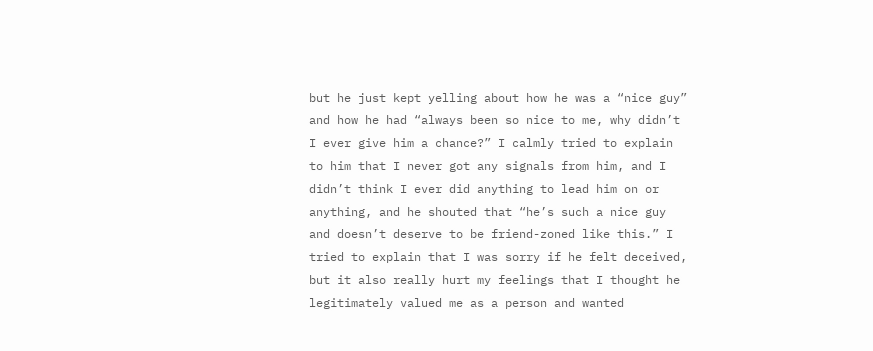but he just kept yelling about how he was a “nice guy” and how he had “always been so nice to me, why didn’t I ever give him a chance?” I calmly tried to explain to him that I never got any signals from him, and I didn’t think I ever did anything to lead him on or anything, and he shouted that “he’s such a nice guy and doesn’t deserve to be friend-zoned like this.” I tried to explain that I was sorry if he felt deceived, but it also really hurt my feelings that I thought he legitimately valued me as a person and wanted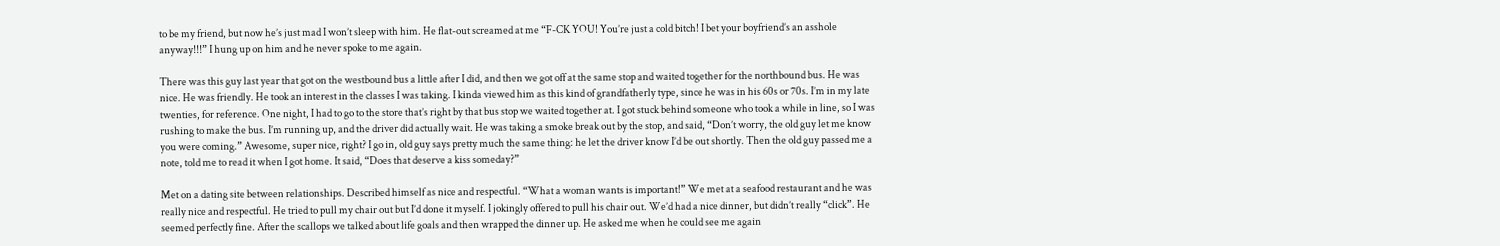to be my friend, but now he’s just mad I won’t sleep with him. He flat-out screamed at me “F-CK YOU! You’re just a cold bitch! I bet your boyfriend’s an asshole anyway!!!” I hung up on him and he never spoke to me again.

There was this guy last year that got on the westbound bus a little after I did, and then we got off at the same stop and waited together for the northbound bus. He was nice. He was friendly. He took an interest in the classes I was taking. I kinda viewed him as this kind of grandfatherly type, since he was in his 60s or 70s. I’m in my late twenties, for reference. One night, I had to go to the store that’s right by that bus stop we waited together at. I got stuck behind someone who took a while in line, so I was rushing to make the bus. I’m running up, and the driver did actually wait. He was taking a smoke break out by the stop, and said, “Don’t worry, the old guy let me know you were coming.” Awesome, super nice, right? I go in, old guy says pretty much the same thing: he let the driver know I’d be out shortly. Then the old guy passed me a note, told me to read it when I got home. It said, “Does that deserve a kiss someday?”

Met on a dating site between relationships. Described himself as nice and respectful. “What a woman wants is important!” We met at a seafood restaurant and he was really nice and respectful. He tried to pull my chair out but I’d done it myself. I jokingly offered to pull his chair out. We’d had a nice dinner, but didn’t really “click”. He seemed perfectly fine. After the scallops we talked about life goals and then wrapped the dinner up. He asked me when he could see me again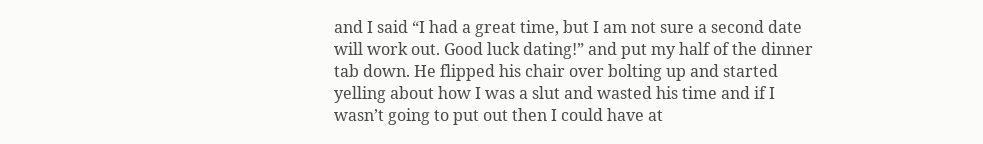and I said “I had a great time, but I am not sure a second date will work out. Good luck dating!” and put my half of the dinner tab down. He flipped his chair over bolting up and started yelling about how I was a slut and wasted his time and if I wasn’t going to put out then I could have at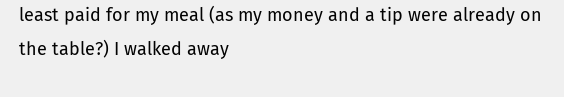least paid for my meal (as my money and a tip were already on the table?) I walked away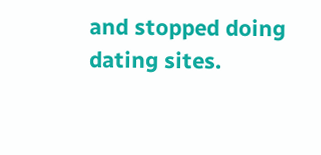and stopped doing dating sites.